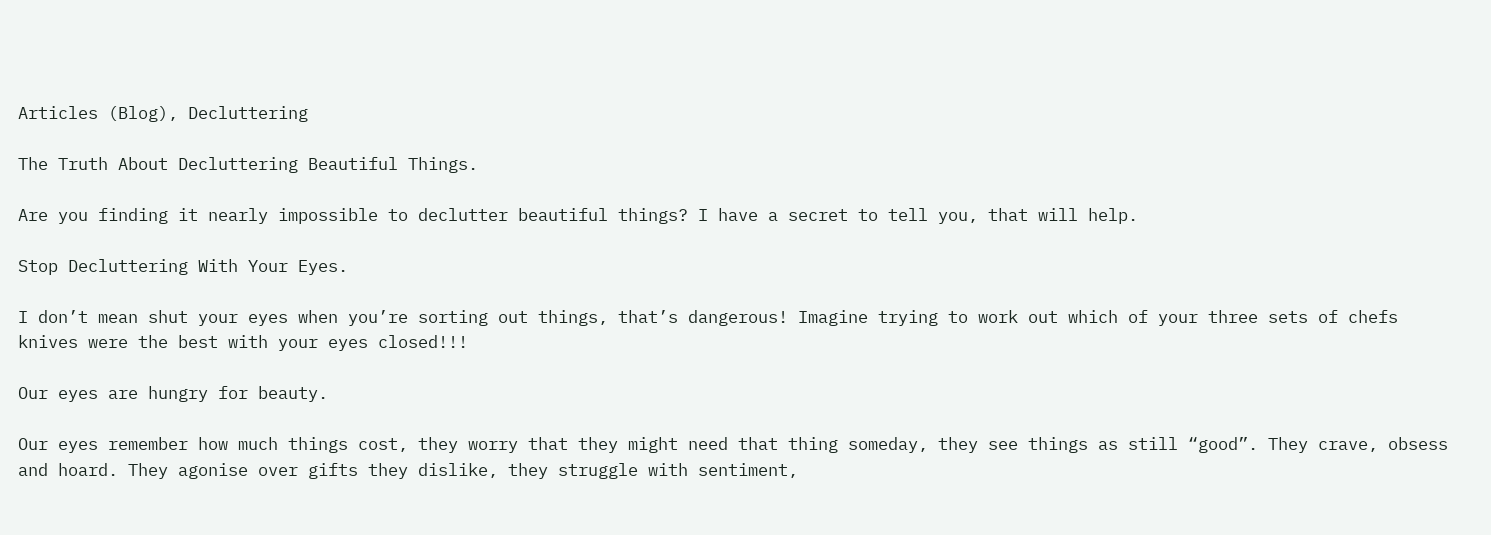Articles (Blog), Decluttering

The Truth About Decluttering Beautiful Things.

Are you finding it nearly impossible to declutter beautiful things? I have a secret to tell you, that will help.

Stop Decluttering With Your Eyes.

I don’t mean shut your eyes when you’re sorting out things, that’s dangerous! Imagine trying to work out which of your three sets of chefs knives were the best with your eyes closed!!!

Our eyes are hungry for beauty.

Our eyes remember how much things cost, they worry that they might need that thing someday, they see things as still “good”. They crave, obsess and hoard. They agonise over gifts they dislike, they struggle with sentiment,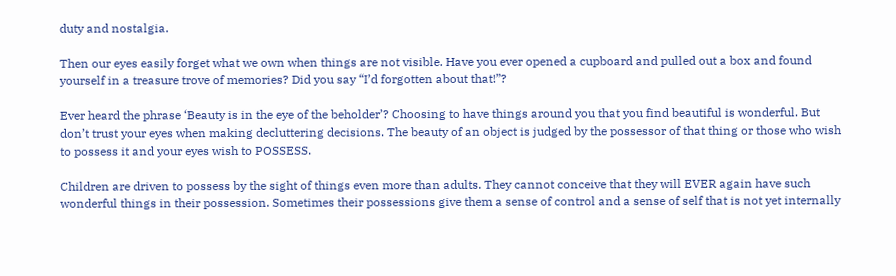duty and nostalgia.

Then our eyes easily forget what we own when things are not visible. Have you ever opened a cupboard and pulled out a box and found yourself in a treasure trove of memories? Did you say “I’d forgotten about that!”?

Ever heard the phrase ‘Beauty is in the eye of the beholder’? Choosing to have things around you that you find beautiful is wonderful. But don’t trust your eyes when making decluttering decisions. The beauty of an object is judged by the possessor of that thing or those who wish to possess it and your eyes wish to POSSESS.

Children are driven to possess by the sight of things even more than adults. They cannot conceive that they will EVER again have such wonderful things in their possession. Sometimes their possessions give them a sense of control and a sense of self that is not yet internally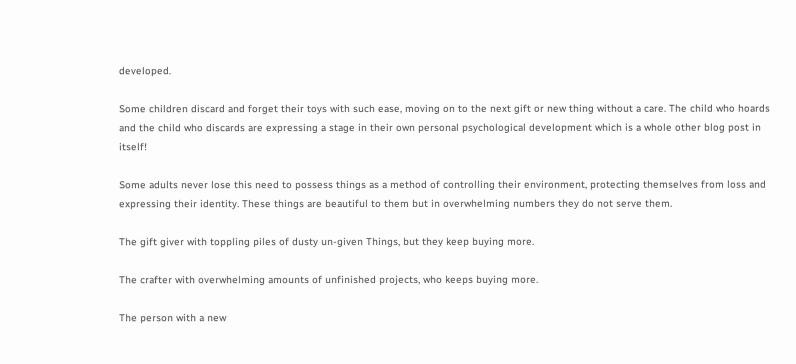developed.

Some children discard and forget their toys with such ease, moving on to the next gift or new thing without a care. The child who hoards and the child who discards are expressing a stage in their own personal psychological development which is a whole other blog post in itself!

Some adults never lose this need to possess things as a method of controlling their environment, protecting themselves from loss and expressing their identity. These things are beautiful to them but in overwhelming numbers they do not serve them.

The gift giver with toppling piles of dusty un-given Things, but they keep buying more.

The crafter with overwhelming amounts of unfinished projects, who keeps buying more.

The person with a new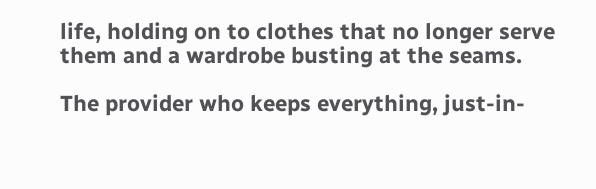life, holding on to clothes that no longer serve them and a wardrobe busting at the seams.

The provider who keeps everything, just-in-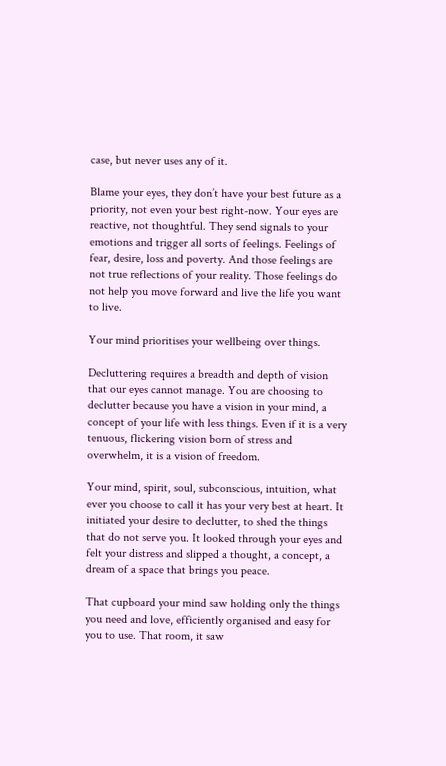case, but never uses any of it.

Blame your eyes, they don’t have your best future as a priority, not even your best right-now. Your eyes are reactive, not thoughtful. They send signals to your emotions and trigger all sorts of feelings. Feelings of fear, desire, loss and poverty. And those feelings are not true reflections of your reality. Those feelings do not help you move forward and live the life you want to live.

Your mind prioritises your wellbeing over things.

Decluttering requires a breadth and depth of vision that our eyes cannot manage. You are choosing to declutter because you have a vision in your mind, a concept of your life with less things. Even if it is a very tenuous, flickering vision born of stress and overwhelm, it is a vision of freedom.

Your mind, spirit, soul, subconscious, intuition, what ever you choose to call it has your very best at heart. It initiated your desire to declutter, to shed the things that do not serve you. It looked through your eyes and felt your distress and slipped a thought, a concept, a dream of a space that brings you peace.

That cupboard your mind saw holding only the things you need and love, efficiently organised and easy for you to use. That room, it saw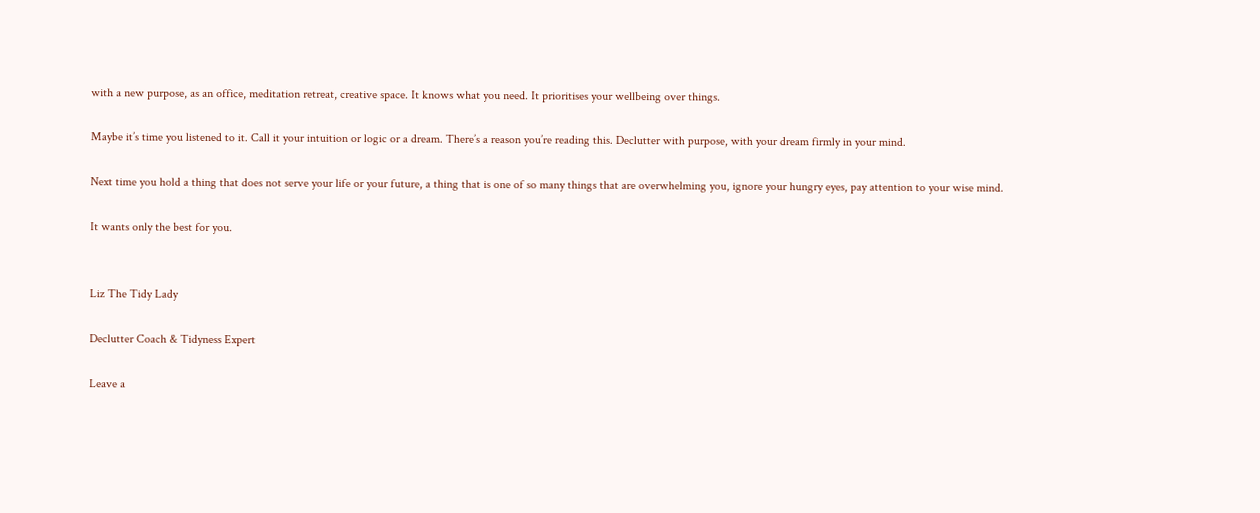with a new purpose, as an office, meditation retreat, creative space. It knows what you need. It prioritises your wellbeing over things.

Maybe it’s time you listened to it. Call it your intuition or logic or a dream. There’s a reason you’re reading this. Declutter with purpose, with your dream firmly in your mind.

Next time you hold a thing that does not serve your life or your future, a thing that is one of so many things that are overwhelming you, ignore your hungry eyes, pay attention to your wise mind.

It wants only the best for you.


Liz The Tidy Lady

Declutter Coach & Tidyness Expert

Leave a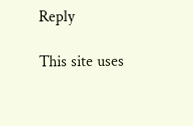Reply

This site uses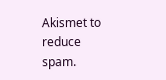Akismet to reduce spam.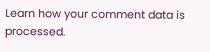Learn how your comment data is processed.